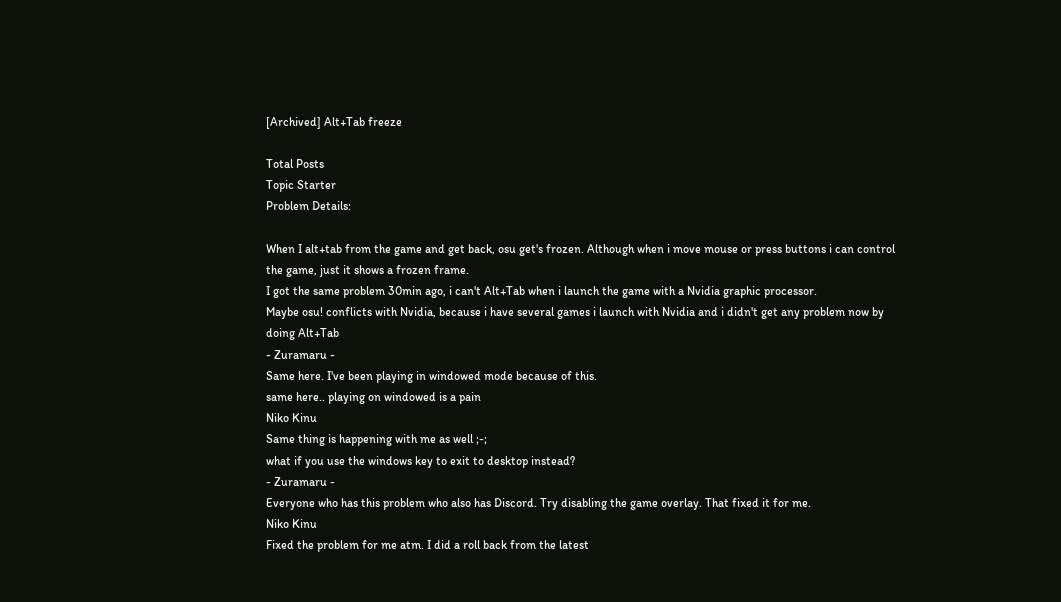[Archived] Alt+Tab freeze

Total Posts
Topic Starter
Problem Details:

When I alt+tab from the game and get back, osu get's frozen. Although when i move mouse or press buttons i can control the game, just it shows a frozen frame.
I got the same problem 30min ago, i can't Alt+Tab when i launch the game with a Nvidia graphic processor.
Maybe osu! conflicts with Nvidia, because i have several games i launch with Nvidia and i didn't get any problem now by doing Alt+Tab
- Zuramaru -
Same here. I've been playing in windowed mode because of this.
same here.. playing on windowed is a pain
Niko Kinu
Same thing is happening with me as well ;-;
what if you use the windows key to exit to desktop instead?
- Zuramaru -
Everyone who has this problem who also has Discord. Try disabling the game overlay. That fixed it for me.
Niko Kinu
Fixed the problem for me atm. I did a roll back from the latest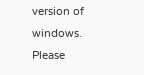version of windows.
Please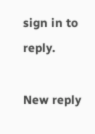sign in to reply.

New reply